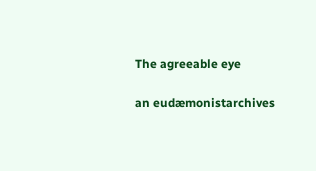The agreeable eye

an eudæmonistarchives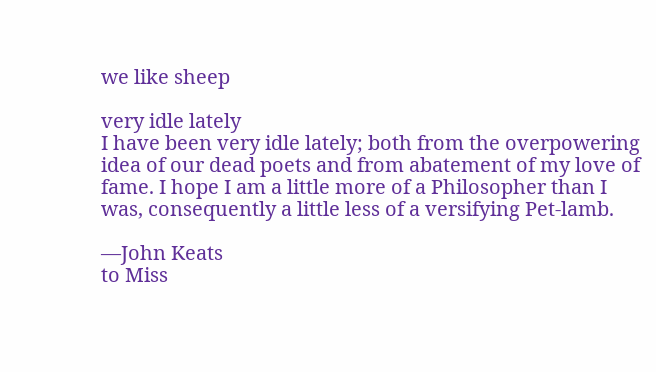we like sheep

very idle lately
I have been very idle lately; both from the overpowering idea of our dead poets and from abatement of my love of fame. I hope I am a little more of a Philosopher than I was, consequently a little less of a versifying Pet-lamb.

—John Keats
to Miss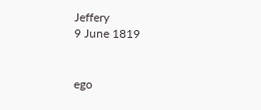Jeffery
9 June 1819


ego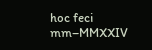hoc feci mm–MMXXIV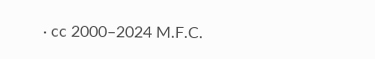· cc 2000–2024 M.F.C.